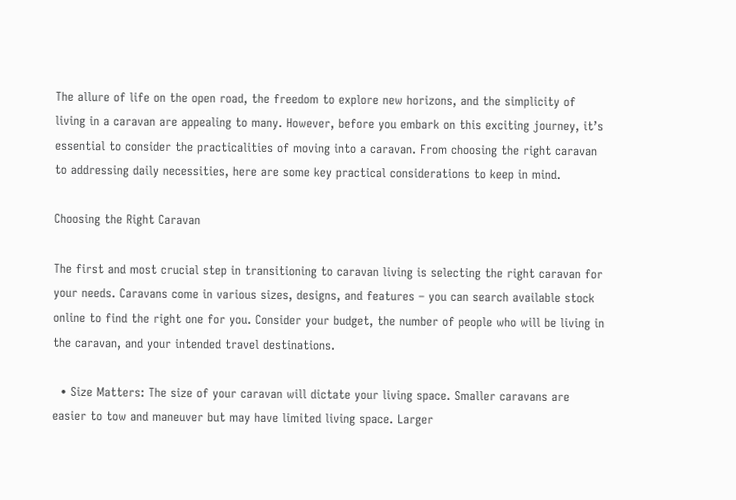The allure of life on the open road, the freedom to explore new horizons, and the simplicity of living in a caravan are appealing to many. However, before you embark on this exciting journey, it’s essential to consider the practicalities of moving into a caravan. From choosing the right caravan to addressing daily necessities, here are some key practical considerations to keep in mind.

Choosing the Right Caravan

The first and most crucial step in transitioning to caravan living is selecting the right caravan for your needs. Caravans come in various sizes, designs, and features – you can search available stock online to find the right one for you. Consider your budget, the number of people who will be living in the caravan, and your intended travel destinations.

  • Size Matters: The size of your caravan will dictate your living space. Smaller caravans are easier to tow and maneuver but may have limited living space. Larger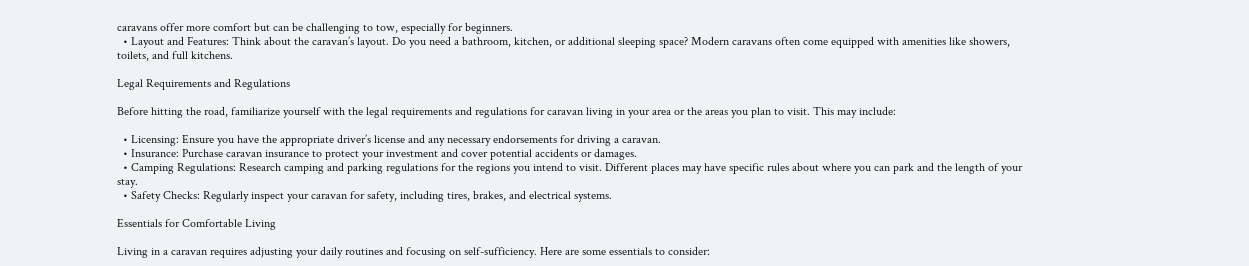caravans offer more comfort but can be challenging to tow, especially for beginners.
  • Layout and Features: Think about the caravan’s layout. Do you need a bathroom, kitchen, or additional sleeping space? Modern caravans often come equipped with amenities like showers, toilets, and full kitchens.

Legal Requirements and Regulations

Before hitting the road, familiarize yourself with the legal requirements and regulations for caravan living in your area or the areas you plan to visit. This may include:

  • Licensing: Ensure you have the appropriate driver’s license and any necessary endorsements for driving a caravan.
  • Insurance: Purchase caravan insurance to protect your investment and cover potential accidents or damages.
  • Camping Regulations: Research camping and parking regulations for the regions you intend to visit. Different places may have specific rules about where you can park and the length of your stay.
  • Safety Checks: Regularly inspect your caravan for safety, including tires, brakes, and electrical systems.

Essentials for Comfortable Living

Living in a caravan requires adjusting your daily routines and focusing on self-sufficiency. Here are some essentials to consider: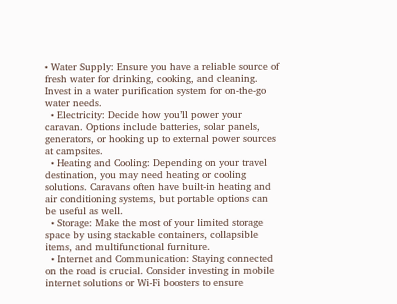• Water Supply: Ensure you have a reliable source of fresh water for drinking, cooking, and cleaning. Invest in a water purification system for on-the-go water needs.
  • Electricity: Decide how you’ll power your caravan. Options include batteries, solar panels, generators, or hooking up to external power sources at campsites.
  • Heating and Cooling: Depending on your travel destination, you may need heating or cooling solutions. Caravans often have built-in heating and air conditioning systems, but portable options can be useful as well.
  • Storage: Make the most of your limited storage space by using stackable containers, collapsible items, and multifunctional furniture.
  • Internet and Communication: Staying connected on the road is crucial. Consider investing in mobile internet solutions or Wi-Fi boosters to ensure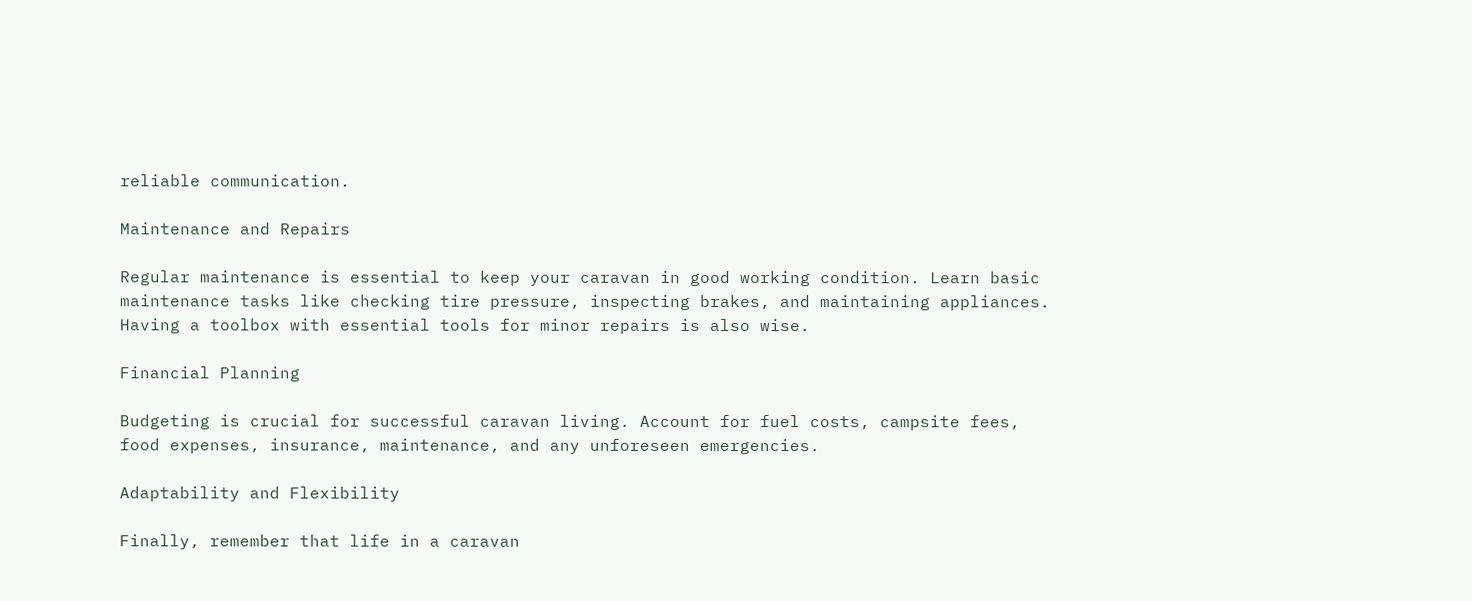reliable communication.

Maintenance and Repairs

Regular maintenance is essential to keep your caravan in good working condition. Learn basic maintenance tasks like checking tire pressure, inspecting brakes, and maintaining appliances. Having a toolbox with essential tools for minor repairs is also wise.

Financial Planning

Budgeting is crucial for successful caravan living. Account for fuel costs, campsite fees, food expenses, insurance, maintenance, and any unforeseen emergencies.

Adaptability and Flexibility

Finally, remember that life in a caravan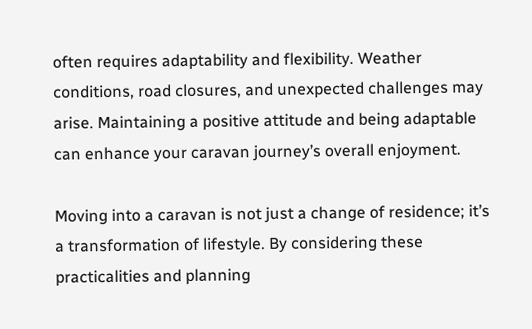often requires adaptability and flexibility. Weather conditions, road closures, and unexpected challenges may arise. Maintaining a positive attitude and being adaptable can enhance your caravan journey’s overall enjoyment.

Moving into a caravan is not just a change of residence; it’s a transformation of lifestyle. By considering these practicalities and planning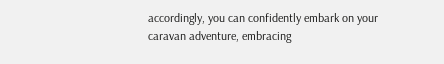accordingly, you can confidently embark on your caravan adventure, embracing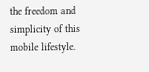the freedom and simplicity of this mobile lifestyle.